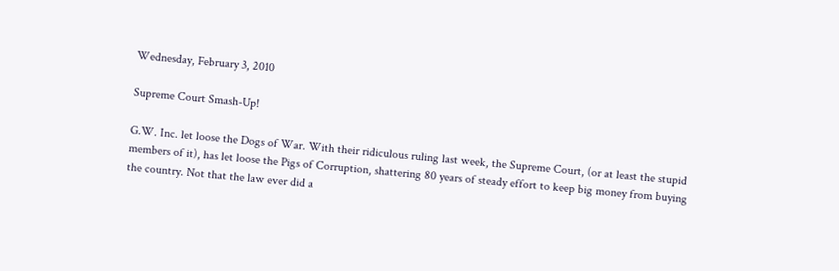Wednesday, February 3, 2010

Supreme Court Smash-Up!

G.W. Inc. let loose the Dogs of War. With their ridiculous ruling last week, the Supreme Court, (or at least the stupid members of it), has let loose the Pigs of Corruption, shattering 80 years of steady effort to keep big money from buying the country. Not that the law ever did a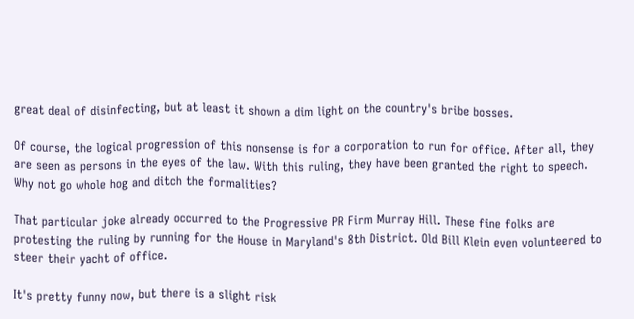great deal of disinfecting, but at least it shown a dim light on the country's bribe bosses.

Of course, the logical progression of this nonsense is for a corporation to run for office. After all, they are seen as persons in the eyes of the law. With this ruling, they have been granted the right to speech. Why not go whole hog and ditch the formalities?

That particular joke already occurred to the Progressive PR Firm Murray Hill. These fine folks are protesting the ruling by running for the House in Maryland's 8th District. Old Bill Klein even volunteered to steer their yacht of office.

It's pretty funny now, but there is a slight risk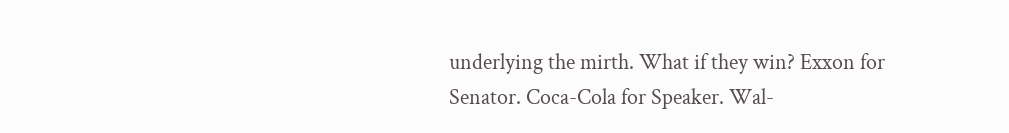underlying the mirth. What if they win? Exxon for Senator. Coca-Cola for Speaker. Wal-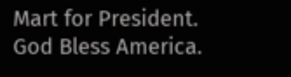Mart for President. God Bless America.